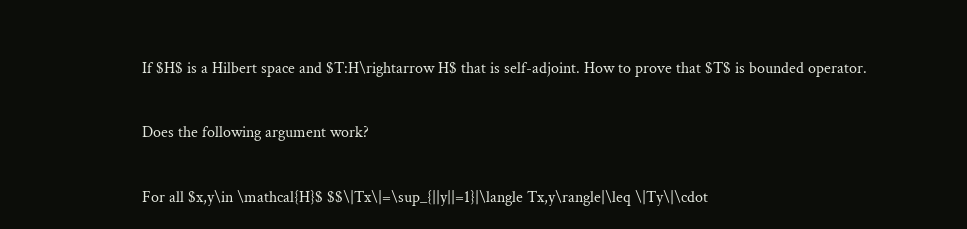If $H$ is a Hilbert space and $T:H\rightarrow H$ that is self-adjoint. How to prove that $T$ is bounded operator.

Does the following argument work?

For all $x,y\in \mathcal{H}$ $$\|Tx\|=\sup_{||y||=1}|\langle Tx,y\rangle|\leq \|Ty\|\cdot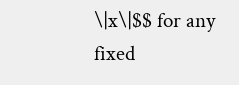\|x\|$$ for any fixed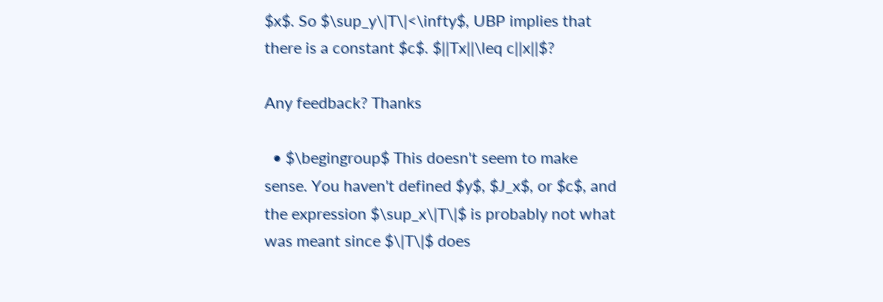$x$. So $\sup_y\|T\|<\infty$, UBP implies that there is a constant $c$. $||Tx||\leq c||x||$?

Any feedback? Thanks

  • $\begingroup$ This doesn't seem to make sense. You haven't defined $y$, $J_x$, or $c$, and the expression $\sup_x\|T\|$ is probably not what was meant since $\|T\|$ does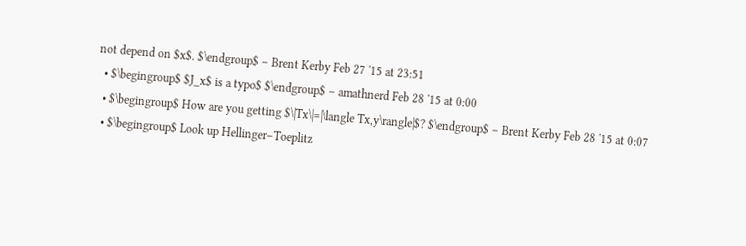not depend on $x$. $\endgroup$ – Brent Kerby Feb 27 '15 at 23:51
  • $\begingroup$ $J_x$ is a typo$ $\endgroup$ – amathnerd Feb 28 '15 at 0:00
  • $\begingroup$ How are you getting $\|Tx\|=|\langle Tx,y\rangle|$? $\endgroup$ – Brent Kerby Feb 28 '15 at 0:07
  • $\begingroup$ Look up Hellinger–Toeplitz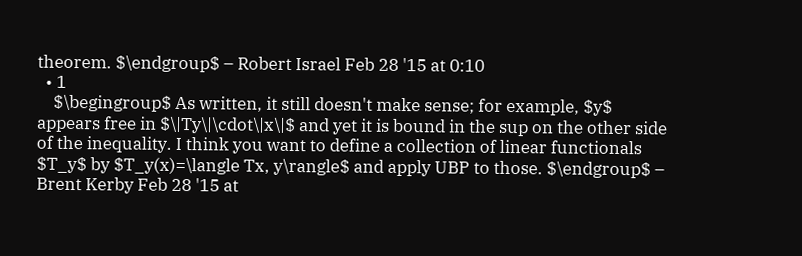theorem. $\endgroup$ – Robert Israel Feb 28 '15 at 0:10
  • 1
    $\begingroup$ As written, it still doesn't make sense; for example, $y$ appears free in $\|Ty\|\cdot\|x\|$ and yet it is bound in the sup on the other side of the inequality. I think you want to define a collection of linear functionals $T_y$ by $T_y(x)=\langle Tx, y\rangle$ and apply UBP to those. $\endgroup$ – Brent Kerby Feb 28 '15 at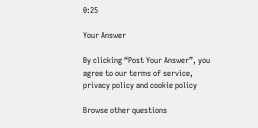0:25

Your Answer

By clicking “Post Your Answer”, you agree to our terms of service, privacy policy and cookie policy

Browse other questions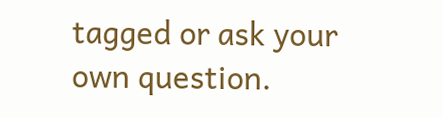tagged or ask your own question.